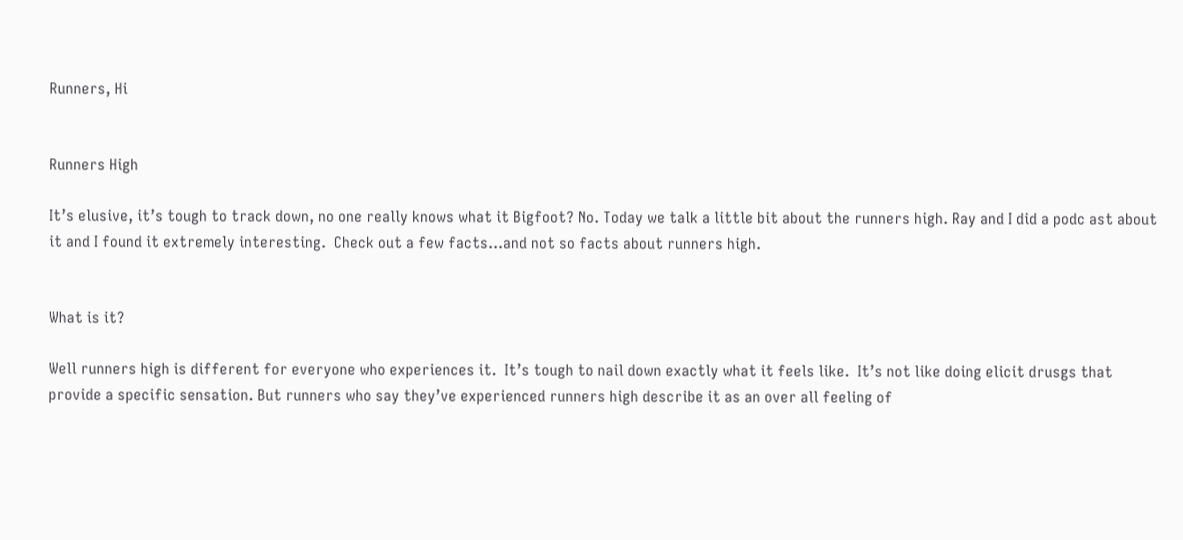Runners, Hi


Runners High

It’s elusive, it’s tough to track down, no one really knows what it Bigfoot? No. Today we talk a little bit about the runners high. Ray and I did a podc ast about it and I found it extremely interesting.  Check out a few facts...and not so facts about runners high.


What is it?

Well runners high is different for everyone who experiences it.  It’s tough to nail down exactly what it feels like.  It’s not like doing elicit drusgs that provide a specific sensation. But runners who say they’ve experienced runners high describe it as an over all feeling of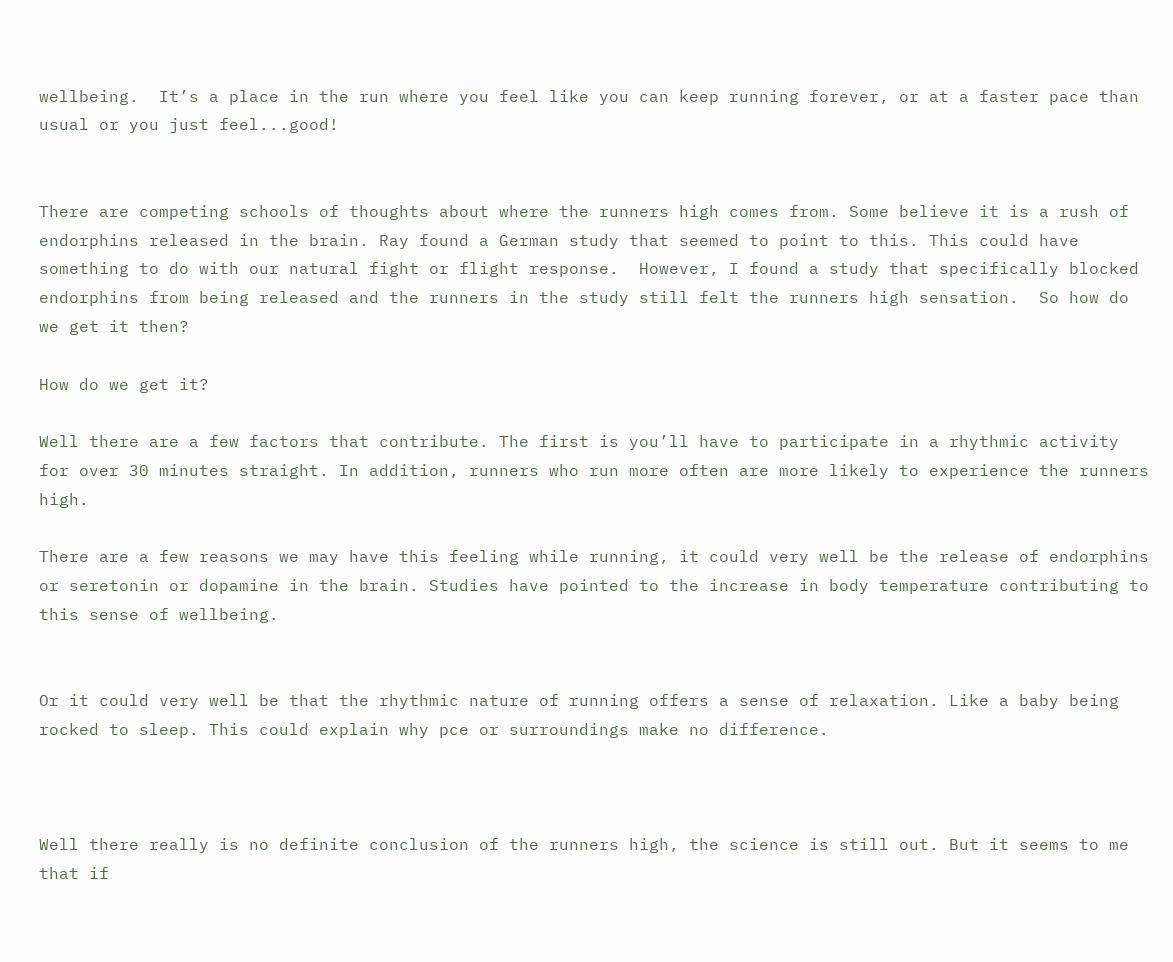wellbeing.  It’s a place in the run where you feel like you can keep running forever, or at a faster pace than usual or you just feel...good!


There are competing schools of thoughts about where the runners high comes from. Some believe it is a rush of endorphins released in the brain. Ray found a German study that seemed to point to this. This could have something to do with our natural fight or flight response.  However, I found a study that specifically blocked endorphins from being released and the runners in the study still felt the runners high sensation.  So how do we get it then?

How do we get it?

Well there are a few factors that contribute. The first is you’ll have to participate in a rhythmic activity for over 30 minutes straight. In addition, runners who run more often are more likely to experience the runners high.

There are a few reasons we may have this feeling while running, it could very well be the release of endorphins or seretonin or dopamine in the brain. Studies have pointed to the increase in body temperature contributing to this sense of wellbeing.


Or it could very well be that the rhythmic nature of running offers a sense of relaxation. Like a baby being rocked to sleep. This could explain why pce or surroundings make no difference.



Well there really is no definite conclusion of the runners high, the science is still out. But it seems to me that if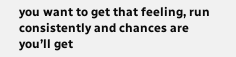you want to get that feeling, run consistently and chances are you’ll get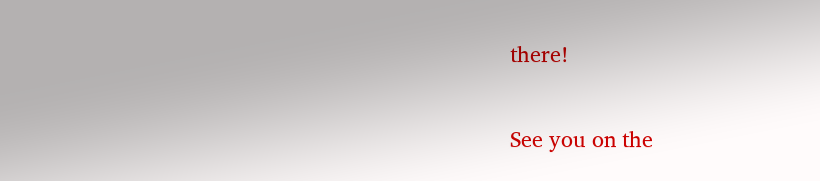there!


See you on the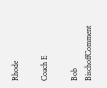Rhode

Coach E

Bob BischoffComment